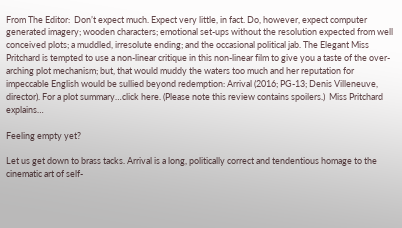From The Editor:  Don’t expect much. Expect very little, in fact. Do, however, expect computer generated imagery; wooden characters; emotional set-ups without the resolution expected from well conceived plots; a muddled, irresolute ending; and the occasional political jab. The Elegant Miss Pritchard is tempted to use a non-linear critique in this non-linear film to give you a taste of the over-arching plot mechanism; but, that would muddy the waters too much and her reputation for impeccable English would be sullied beyond redemption: Arrival (2016; PG-13; Denis Villeneuve, director). For a plot summary…click here. (Please note this review contains spoilers.)  Miss Pritchard explains…

Feeling empty yet?

Let us get down to brass tacks. Arrival is a long, politically correct and tendentious homage to the cinematic art of self-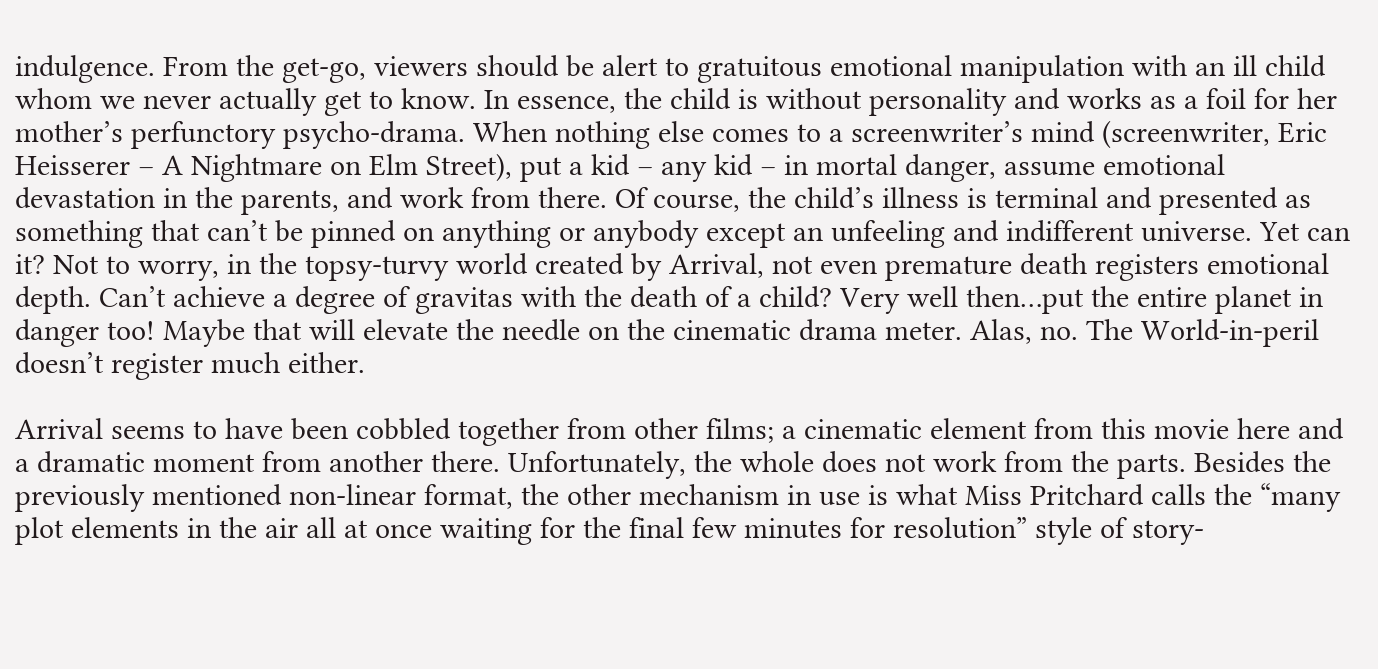indulgence. From the get-go, viewers should be alert to gratuitous emotional manipulation with an ill child whom we never actually get to know. In essence, the child is without personality and works as a foil for her mother’s perfunctory psycho-drama. When nothing else comes to a screenwriter’s mind (screenwriter, Eric Heisserer – A Nightmare on Elm Street), put a kid – any kid – in mortal danger, assume emotional devastation in the parents, and work from there. Of course, the child’s illness is terminal and presented as something that can’t be pinned on anything or anybody except an unfeeling and indifferent universe. Yet can it? Not to worry, in the topsy-turvy world created by Arrival, not even premature death registers emotional depth. Can’t achieve a degree of gravitas with the death of a child? Very well then…put the entire planet in danger too! Maybe that will elevate the needle on the cinematic drama meter. Alas, no. The World-in-peril doesn’t register much either.

Arrival seems to have been cobbled together from other films; a cinematic element from this movie here and a dramatic moment from another there. Unfortunately, the whole does not work from the parts. Besides the previously mentioned non-linear format, the other mechanism in use is what Miss Pritchard calls the “many plot elements in the air all at once waiting for the final few minutes for resolution” style of story-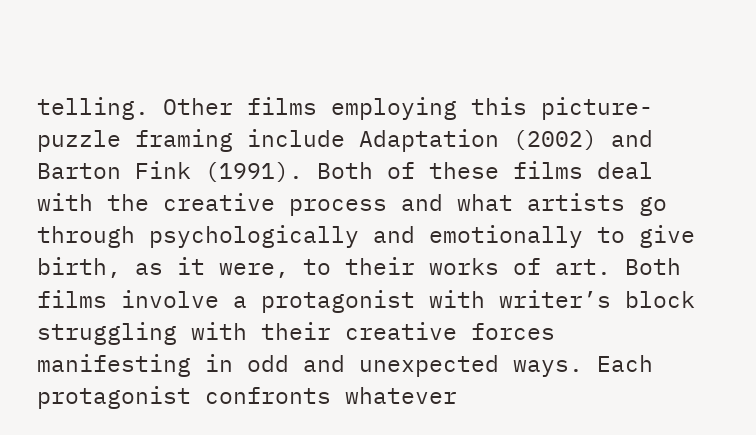telling. Other films employing this picture-puzzle framing include Adaptation (2002) and Barton Fink (1991). Both of these films deal with the creative process and what artists go through psychologically and emotionally to give birth, as it were, to their works of art. Both films involve a protagonist with writer’s block struggling with their creative forces manifesting in odd and unexpected ways. Each protagonist confronts whatever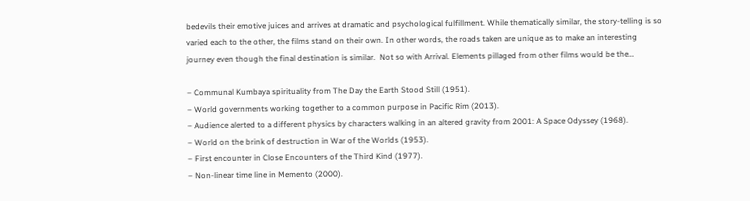bedevils their emotive juices and arrives at dramatic and psychological fulfillment. While thematically similar, the story-telling is so varied each to the other, the films stand on their own. In other words, the roads taken are unique as to make an interesting journey even though the final destination is similar.  Not so with Arrival. Elements pillaged from other films would be the…

– Communal Kumbaya spirituality from The Day the Earth Stood Still (1951).
– World governments working together to a common purpose in Pacific Rim (2013).
– Audience alerted to a different physics by characters walking in an altered gravity from 2001: A Space Odyssey (1968).
– World on the brink of destruction in War of the Worlds (1953).
– First encounter in Close Encounters of the Third Kind (1977).
– Non-linear time line in Memento (2000).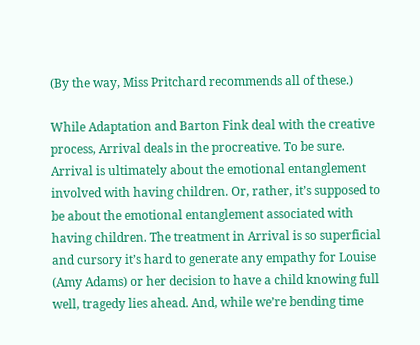(By the way, Miss Pritchard recommends all of these.)

While Adaptation and Barton Fink deal with the creative process, Arrival deals in the procreative. To be sure. Arrival is ultimately about the emotional entanglement involved with having children. Or, rather, it’s supposed to be about the emotional entanglement associated with having children. The treatment in Arrival is so superficial and cursory it’s hard to generate any empathy for Louise (Amy Adams) or her decision to have a child knowing full well, tragedy lies ahead. And, while we’re bending time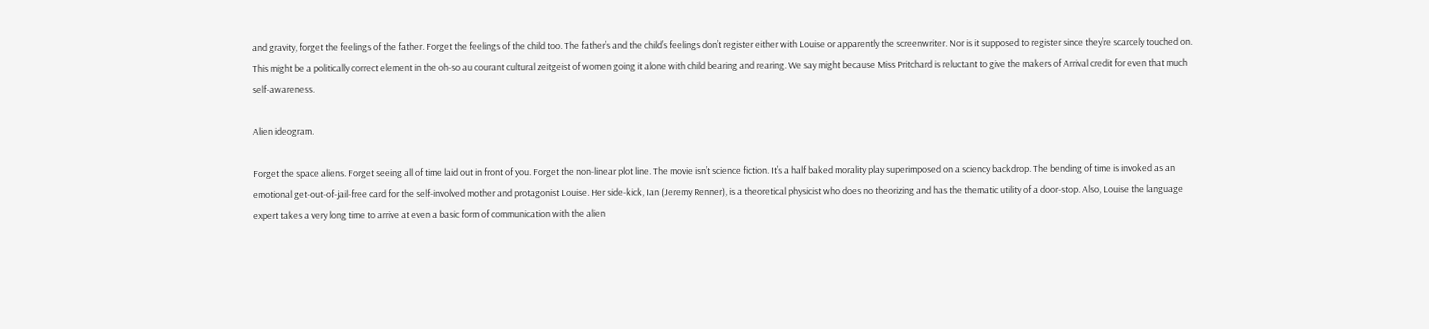and gravity, forget the feelings of the father. Forget the feelings of the child too. The father’s and the child’s feelings don’t register either with Louise or apparently the screenwriter. Nor is it supposed to register since they’re scarcely touched on. This might be a politically correct element in the oh-so au courant cultural zeitgeist of women going it alone with child bearing and rearing. We say might because Miss Pritchard is reluctant to give the makers of Arrival credit for even that much self-awareness.

Alien ideogram.

Forget the space aliens. Forget seeing all of time laid out in front of you. Forget the non-linear plot line. The movie isn’t science fiction. It’s a half baked morality play superimposed on a sciency backdrop. The bending of time is invoked as an emotional get-out-of-jail-free card for the self-involved mother and protagonist Louise. Her side-kick, Ian (Jeremy Renner), is a theoretical physicist who does no theorizing and has the thematic utility of a door-stop. Also, Louise the language expert takes a very long time to arrive at even a basic form of communication with the alien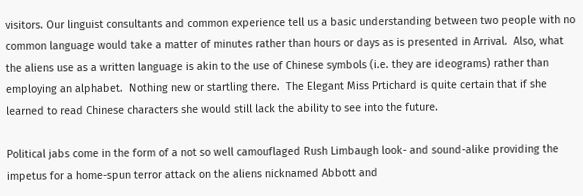visitors. Our linguist consultants and common experience tell us a basic understanding between two people with no common language would take a matter of minutes rather than hours or days as is presented in Arrival.  Also, what the aliens use as a written language is akin to the use of Chinese symbols (i.e. they are ideograms) rather than employing an alphabet.  Nothing new or startling there.  The Elegant Miss Prtichard is quite certain that if she learned to read Chinese characters she would still lack the ability to see into the future.

Political jabs come in the form of a not so well camouflaged Rush Limbaugh look- and sound-alike providing the impetus for a home-spun terror attack on the aliens nicknamed Abbott and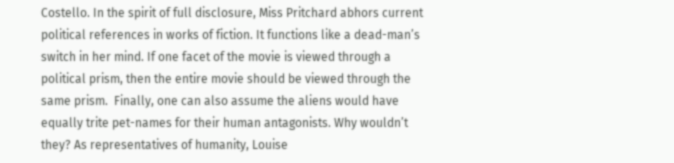Costello. In the spirit of full disclosure, Miss Pritchard abhors current political references in works of fiction. It functions like a dead-man’s switch in her mind. If one facet of the movie is viewed through a political prism, then the entire movie should be viewed through the same prism.  Finally, one can also assume the aliens would have equally trite pet-names for their human antagonists. Why wouldn’t they? As representatives of humanity, Louise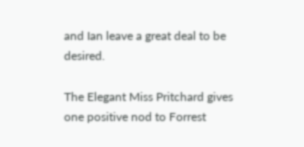and Ian leave a great deal to be desired.

The Elegant Miss Pritchard gives one positive nod to Forrest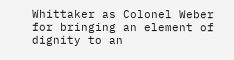Whittaker as Colonel Weber for bringing an element of dignity to an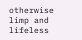otherwise limp and lifeless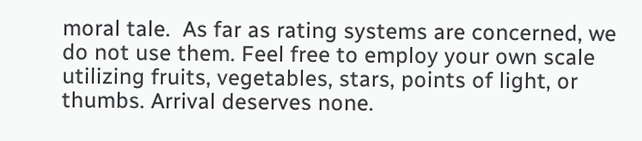moral tale.  As far as rating systems are concerned, we do not use them. Feel free to employ your own scale utilizing fruits, vegetables, stars, points of light, or thumbs. Arrival deserves none.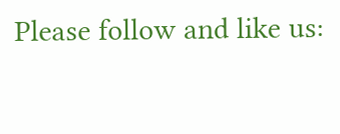Please follow and like us: